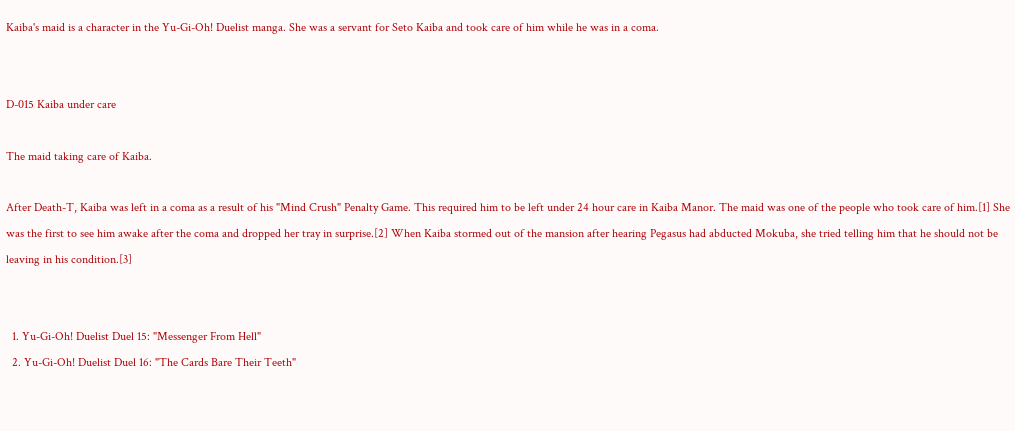Kaiba's maid is a character in the Yu-Gi-Oh! Duelist manga. She was a servant for Seto Kaiba and took care of him while he was in a coma.


D-015 Kaiba under care

The maid taking care of Kaiba.

After Death-T, Kaiba was left in a coma as a result of his "Mind Crush" Penalty Game. This required him to be left under 24 hour care in Kaiba Manor. The maid was one of the people who took care of him.[1] She was the first to see him awake after the coma and dropped her tray in surprise.[2] When Kaiba stormed out of the mansion after hearing Pegasus had abducted Mokuba, she tried telling him that he should not be leaving in his condition.[3]


  1. Yu-Gi-Oh! Duelist Duel 15: "Messenger From Hell"
  2. Yu-Gi-Oh! Duelist Duel 16: "The Cards Bare Their Teeth"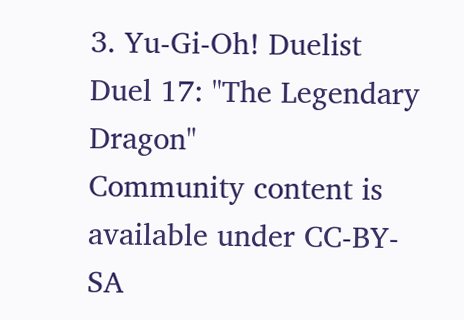3. Yu-Gi-Oh! Duelist Duel 17: "The Legendary Dragon"
Community content is available under CC-BY-SA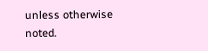unless otherwise noted.